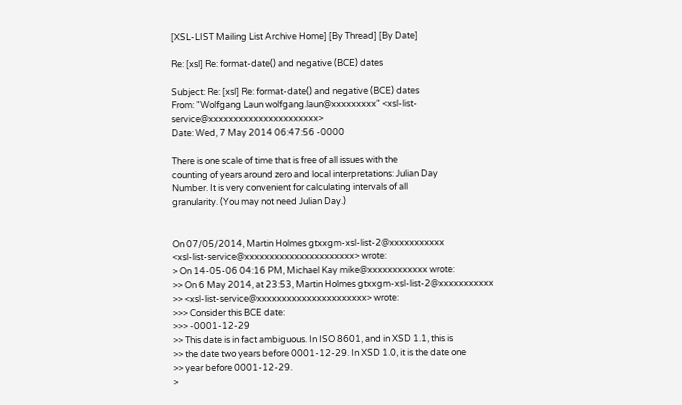[XSL-LIST Mailing List Archive Home] [By Thread] [By Date]

Re: [xsl] Re: format-date() and negative (BCE) dates

Subject: Re: [xsl] Re: format-date() and negative (BCE) dates
From: "Wolfgang Laun wolfgang.laun@xxxxxxxxx" <xsl-list-service@xxxxxxxxxxxxxxxxxxxxxx>
Date: Wed, 7 May 2014 06:47:56 -0000

There is one scale of time that is free of all issues with the
counting of years around zero and local interpretations: Julian Day
Number. It is very convenient for calculating intervals of all
granularity. (You may not need Julian Day.)


On 07/05/2014, Martin Holmes gtxxgm-xsl-list-2@xxxxxxxxxxx
<xsl-list-service@xxxxxxxxxxxxxxxxxxxxxx> wrote:
> On 14-05-06 04:16 PM, Michael Kay mike@xxxxxxxxxxxx wrote:
>> On 6 May 2014, at 23:53, Martin Holmes gtxxgm-xsl-list-2@xxxxxxxxxxx
>> <xsl-list-service@xxxxxxxxxxxxxxxxxxxxxx> wrote:
>>> Consider this BCE date:
>>> -0001-12-29
>> This date is in fact ambiguous. In ISO 8601, and in XSD 1.1, this is
>> the date two years before 0001-12-29. In XSD 1.0, it is the date one
>> year before 0001-12-29.
>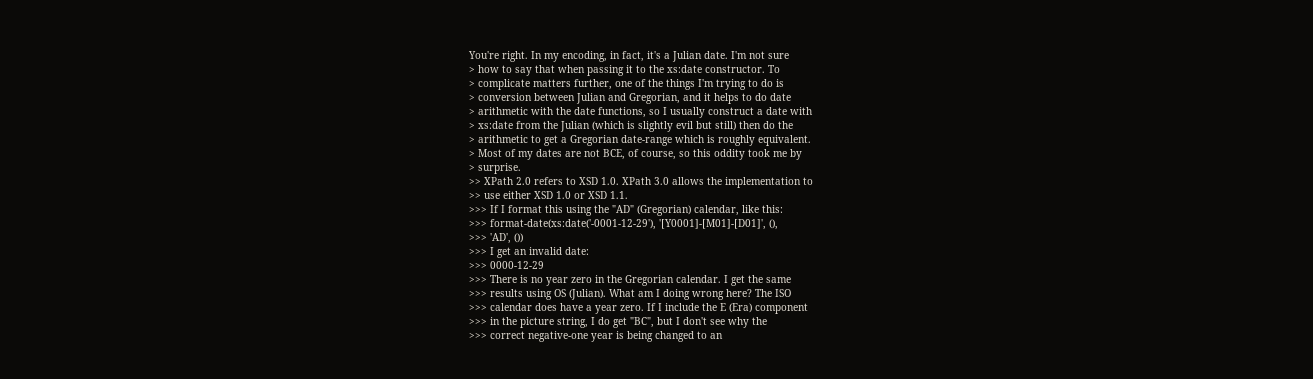You're right. In my encoding, in fact, it's a Julian date. I'm not sure
> how to say that when passing it to the xs:date constructor. To
> complicate matters further, one of the things I'm trying to do is
> conversion between Julian and Gregorian, and it helps to do date
> arithmetic with the date functions, so I usually construct a date with
> xs:date from the Julian (which is slightly evil but still) then do the
> arithmetic to get a Gregorian date-range which is roughly equivalent.
> Most of my dates are not BCE, of course, so this oddity took me by
> surprise.
>> XPath 2.0 refers to XSD 1.0. XPath 3.0 allows the implementation to
>> use either XSD 1.0 or XSD 1.1.
>>> If I format this using the "AD" (Gregorian) calendar, like this:
>>> format-date(xs:date('-0001-12-29'), '[Y0001]-[M01]-[D01]', (),
>>> 'AD', ())
>>> I get an invalid date:
>>> 0000-12-29
>>> There is no year zero in the Gregorian calendar. I get the same
>>> results using OS (Julian). What am I doing wrong here? The ISO
>>> calendar does have a year zero. If I include the E (Era) component
>>> in the picture string, I do get "BC", but I don't see why the
>>> correct negative-one year is being changed to an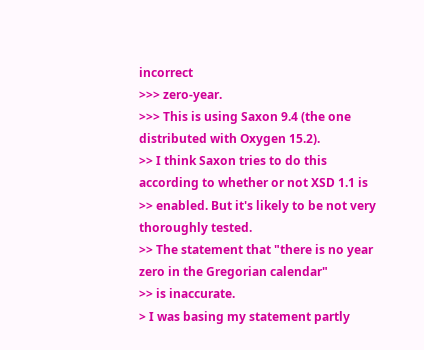incorrect
>>> zero-year.
>>> This is using Saxon 9.4 (the one distributed with Oxygen 15.2).
>> I think Saxon tries to do this according to whether or not XSD 1.1 is
>> enabled. But it's likely to be not very thoroughly tested.
>> The statement that "there is no year zero in the Gregorian calendar"
>> is inaccurate.
> I was basing my statement partly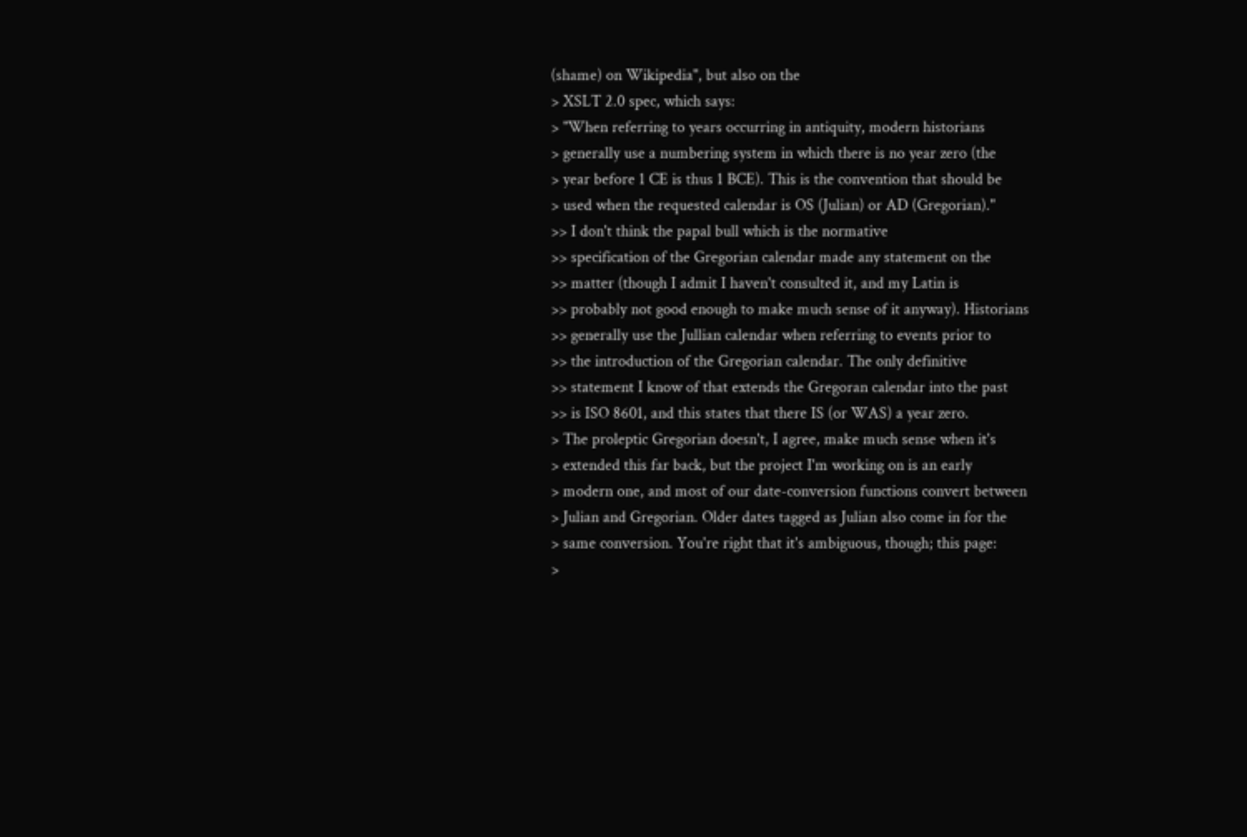(shame) on Wikipedia", but also on the
> XSLT 2.0 spec, which says:
> "When referring to years occurring in antiquity, modern historians
> generally use a numbering system in which there is no year zero (the
> year before 1 CE is thus 1 BCE). This is the convention that should be
> used when the requested calendar is OS (Julian) or AD (Gregorian)."
>> I don't think the papal bull which is the normative
>> specification of the Gregorian calendar made any statement on the
>> matter (though I admit I haven't consulted it, and my Latin is
>> probably not good enough to make much sense of it anyway). Historians
>> generally use the Jullian calendar when referring to events prior to
>> the introduction of the Gregorian calendar. The only definitive
>> statement I know of that extends the Gregoran calendar into the past
>> is ISO 8601, and this states that there IS (or WAS) a year zero.
> The proleptic Gregorian doesn't, I agree, make much sense when it's
> extended this far back, but the project I'm working on is an early
> modern one, and most of our date-conversion functions convert between
> Julian and Gregorian. Older dates tagged as Julian also come in for the
> same conversion. You're right that it's ambiguous, though; this page:
>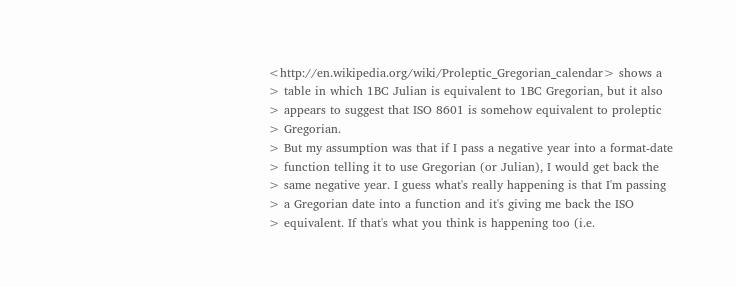<http://en.wikipedia.org/wiki/Proleptic_Gregorian_calendar> shows a
> table in which 1BC Julian is equivalent to 1BC Gregorian, but it also
> appears to suggest that ISO 8601 is somehow equivalent to proleptic
> Gregorian.
> But my assumption was that if I pass a negative year into a format-date
> function telling it to use Gregorian (or Julian), I would get back the
> same negative year. I guess what's really happening is that I'm passing
> a Gregorian date into a function and it's giving me back the ISO
> equivalent. If that's what you think is happening too (i.e.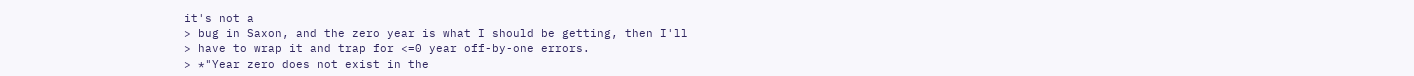it's not a
> bug in Saxon, and the zero year is what I should be getting, then I'll
> have to wrap it and trap for <=0 year off-by-one errors.
> *"Year zero does not exist in the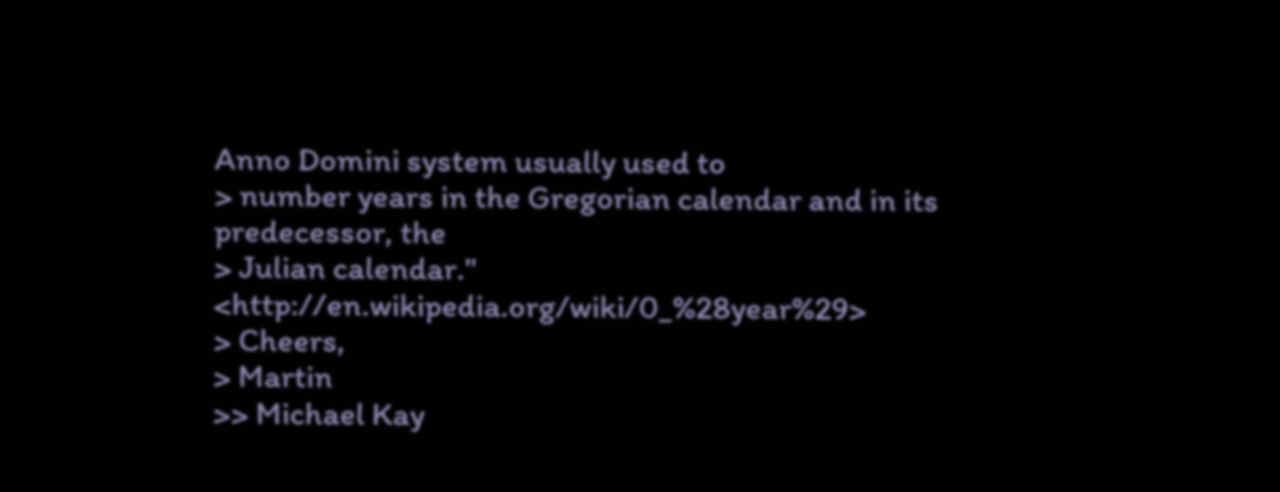Anno Domini system usually used to
> number years in the Gregorian calendar and in its predecessor, the
> Julian calendar." <http://en.wikipedia.org/wiki/0_%28year%29>
> Cheers,
> Martin
>> Michael Kay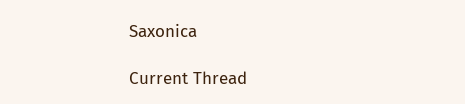Saxonica

Current Thread